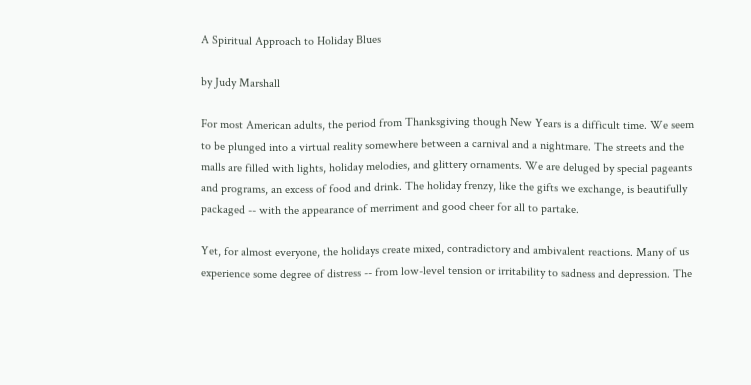A Spiritual Approach to Holiday Blues

by Judy Marshall

For most American adults, the period from Thanksgiving though New Years is a difficult time. We seem to be plunged into a virtual reality somewhere between a carnival and a nightmare. The streets and the malls are filled with lights, holiday melodies, and glittery ornaments. We are deluged by special pageants and programs, an excess of food and drink. The holiday frenzy, like the gifts we exchange, is beautifully packaged -- with the appearance of merriment and good cheer for all to partake.

Yet, for almost everyone, the holidays create mixed, contradictory and ambivalent reactions. Many of us experience some degree of distress -- from low-level tension or irritability to sadness and depression. The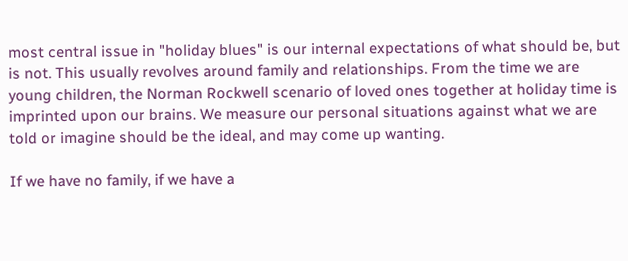most central issue in "holiday blues" is our internal expectations of what should be, but is not. This usually revolves around family and relationships. From the time we are young children, the Norman Rockwell scenario of loved ones together at holiday time is imprinted upon our brains. We measure our personal situations against what we are told or imagine should be the ideal, and may come up wanting.

If we have no family, if we have a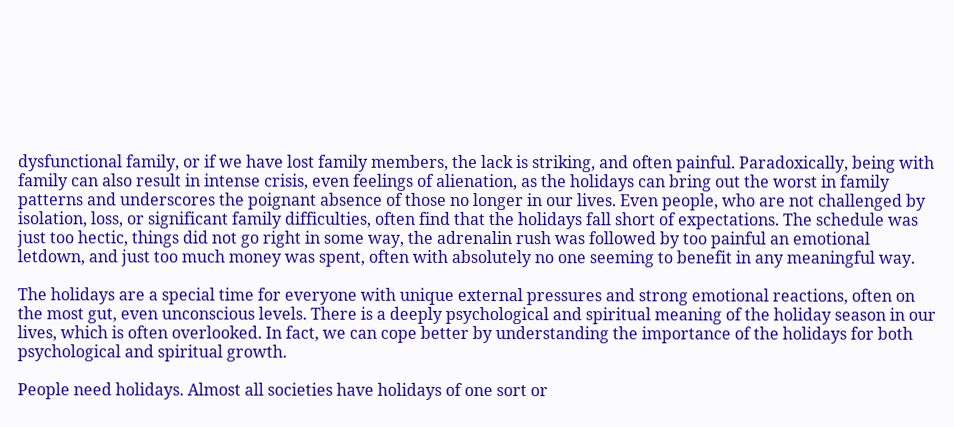dysfunctional family, or if we have lost family members, the lack is striking, and often painful. Paradoxically, being with family can also result in intense crisis, even feelings of alienation, as the holidays can bring out the worst in family patterns and underscores the poignant absence of those no longer in our lives. Even people, who are not challenged by isolation, loss, or significant family difficulties, often find that the holidays fall short of expectations. The schedule was just too hectic, things did not go right in some way, the adrenalin rush was followed by too painful an emotional letdown, and just too much money was spent, often with absolutely no one seeming to benefit in any meaningful way.

The holidays are a special time for everyone with unique external pressures and strong emotional reactions, often on the most gut, even unconscious levels. There is a deeply psychological and spiritual meaning of the holiday season in our lives, which is often overlooked. In fact, we can cope better by understanding the importance of the holidays for both psychological and spiritual growth.

People need holidays. Almost all societies have holidays of one sort or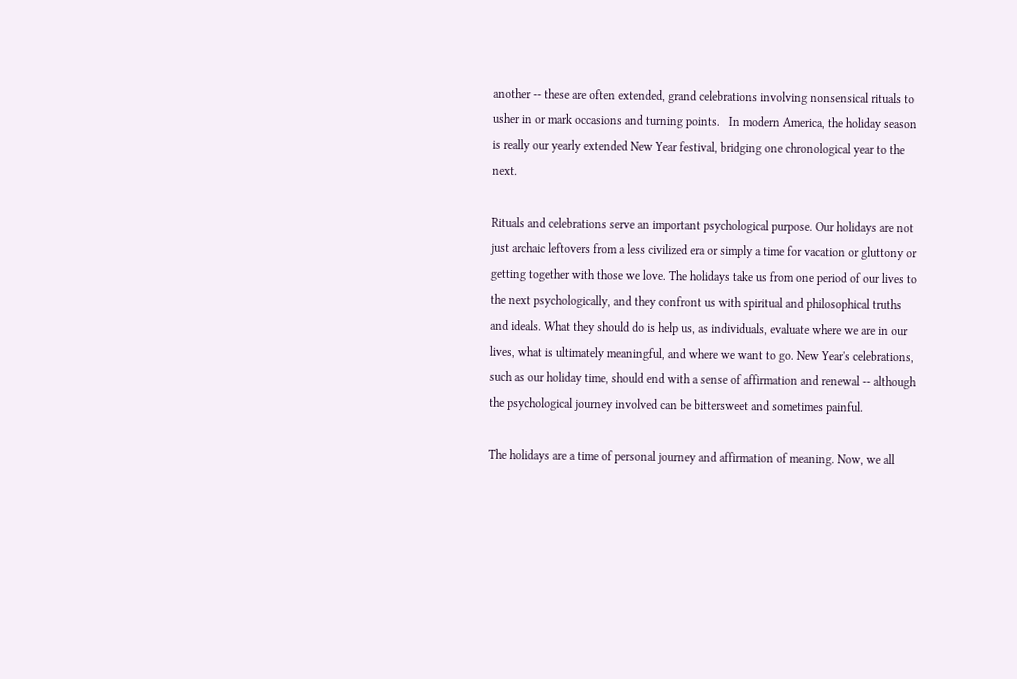another -- these are often extended, grand celebrations involving nonsensical rituals to usher in or mark occasions and turning points.   In modern America, the holiday season is really our yearly extended New Year festival, bridging one chronological year to the next.

Rituals and celebrations serve an important psychological purpose. Our holidays are not just archaic leftovers from a less civilized era or simply a time for vacation or gluttony or getting together with those we love. The holidays take us from one period of our lives to the next psychologically, and they confront us with spiritual and philosophical truths and ideals. What they should do is help us, as individuals, evaluate where we are in our lives, what is ultimately meaningful, and where we want to go. New Year's celebrations, such as our holiday time, should end with a sense of affirmation and renewal -- although the psychological journey involved can be bittersweet and sometimes painful.

The holidays are a time of personal journey and affirmation of meaning. Now, we all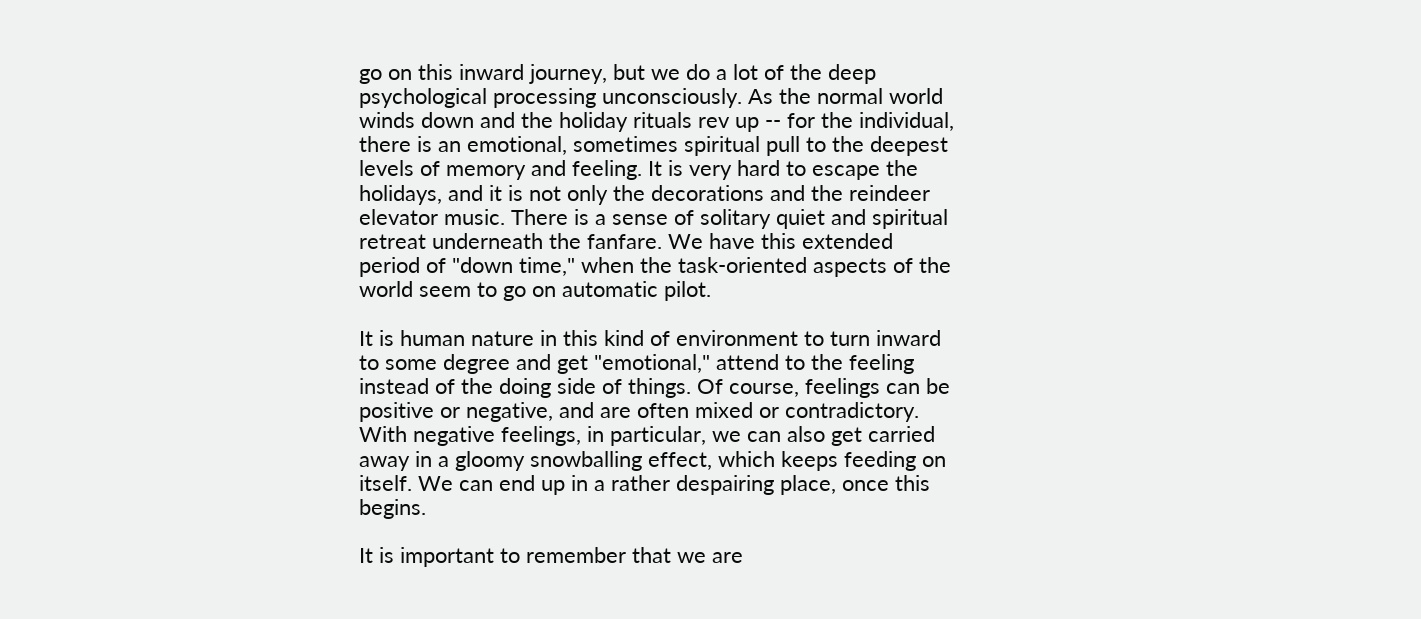go on this inward journey, but we do a lot of the deep psychological processing unconsciously. As the normal world winds down and the holiday rituals rev up -- for the individual, there is an emotional, sometimes spiritual pull to the deepest levels of memory and feeling. It is very hard to escape the holidays, and it is not only the decorations and the reindeer elevator music. There is a sense of solitary quiet and spiritual retreat underneath the fanfare. We have this extended period of "down time," when the task-oriented aspects of the world seem to go on automatic pilot.

It is human nature in this kind of environment to turn inward to some degree and get "emotional," attend to the feeling instead of the doing side of things. Of course, feelings can be positive or negative, and are often mixed or contradictory. With negative feelings, in particular, we can also get carried away in a gloomy snowballing effect, which keeps feeding on itself. We can end up in a rather despairing place, once this begins.

It is important to remember that we are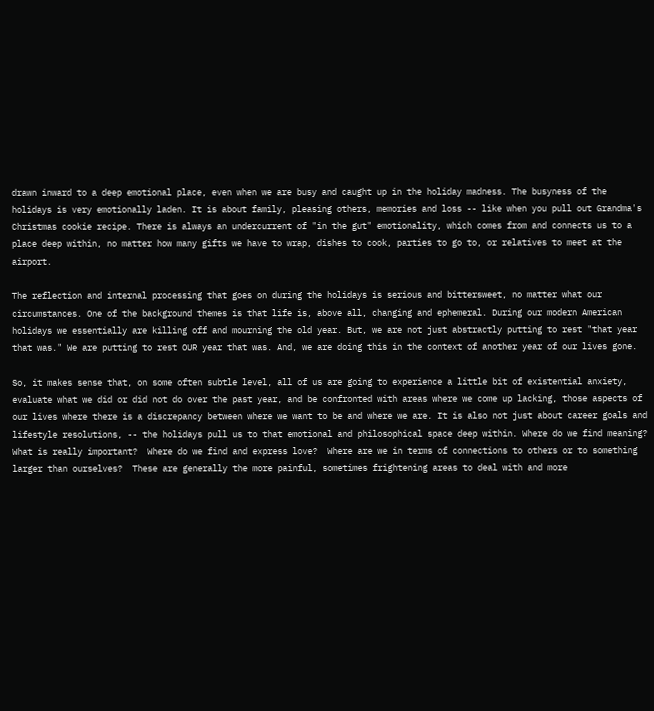drawn inward to a deep emotional place, even when we are busy and caught up in the holiday madness. The busyness of the holidays is very emotionally laden. It is about family, pleasing others, memories and loss -- like when you pull out Grandma's Christmas cookie recipe. There is always an undercurrent of "in the gut" emotionality, which comes from and connects us to a place deep within, no matter how many gifts we have to wrap, dishes to cook, parties to go to, or relatives to meet at the airport.

The reflection and internal processing that goes on during the holidays is serious and bittersweet, no matter what our circumstances. One of the background themes is that life is, above all, changing and ephemeral. During our modern American holidays we essentially are killing off and mourning the old year. But, we are not just abstractly putting to rest "that year that was." We are putting to rest OUR year that was. And, we are doing this in the context of another year of our lives gone.

So, it makes sense that, on some often subtle level, all of us are going to experience a little bit of existential anxiety, evaluate what we did or did not do over the past year, and be confronted with areas where we come up lacking, those aspects of our lives where there is a discrepancy between where we want to be and where we are. It is also not just about career goals and lifestyle resolutions, -- the holidays pull us to that emotional and philosophical space deep within. Where do we find meaning? What is really important?  Where do we find and express love?  Where are we in terms of connections to others or to something larger than ourselves?  These are generally the more painful, sometimes frightening areas to deal with and more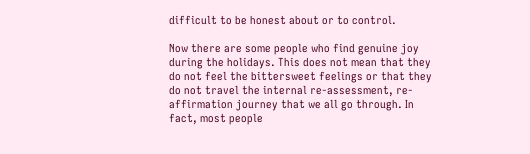difficult to be honest about or to control.

Now there are some people who find genuine joy during the holidays. This does not mean that they do not feel the bittersweet feelings or that they do not travel the internal re-assessment, re-affirmation journey that we all go through. In fact, most people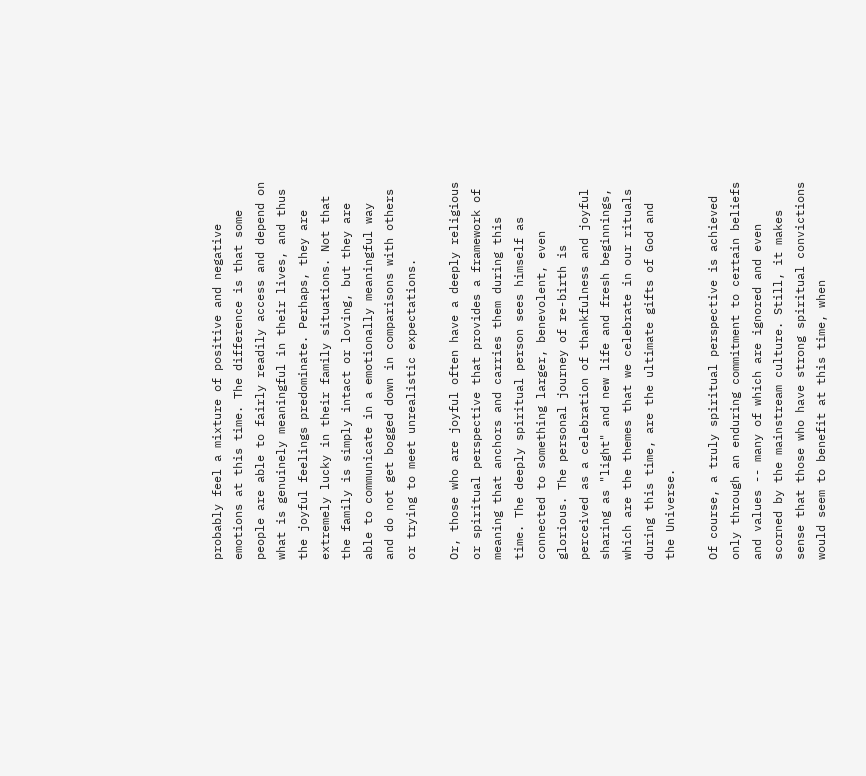probably feel a mixture of positive and negative emotions at this time. The difference is that some people are able to fairly readily access and depend on what is genuinely meaningful in their lives, and thus the joyful feelings predominate. Perhaps, they are extremely lucky in their family situations. Not that the family is simply intact or loving, but they are able to communicate in a emotionally meaningful way and do not get bogged down in comparisons with others or trying to meet unrealistic expectations.

Or, those who are joyful often have a deeply religious or spiritual perspective that provides a framework of meaning that anchors and carries them during this time. The deeply spiritual person sees himself as connected to something larger, benevolent, even glorious. The personal journey of re-birth is perceived as a celebration of thankfulness and joyful sharing as "light" and new life and fresh beginnings, which are the themes that we celebrate in our rituals during this time, are the ultimate gifts of God and the Universe.

Of course, a truly spiritual perspective is achieved only through an enduring commitment to certain beliefs and values -- many of which are ignored and even scorned by the mainstream culture. Still, it makes sense that those who have strong spiritual convictions would seem to benefit at this time, when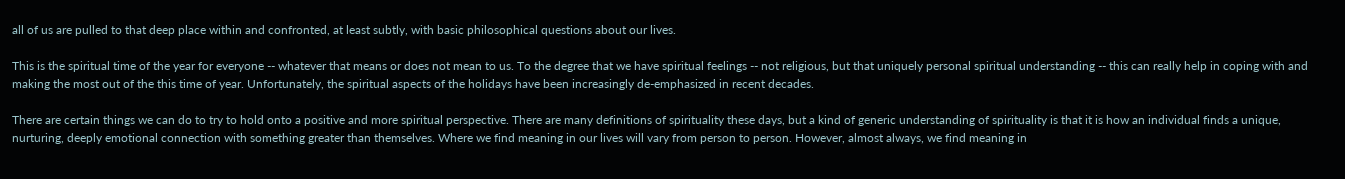all of us are pulled to that deep place within and confronted, at least subtly, with basic philosophical questions about our lives.

This is the spiritual time of the year for everyone -- whatever that means or does not mean to us. To the degree that we have spiritual feelings -- not religious, but that uniquely personal spiritual understanding -- this can really help in coping with and making the most out of the this time of year. Unfortunately, the spiritual aspects of the holidays have been increasingly de-emphasized in recent decades.

There are certain things we can do to try to hold onto a positive and more spiritual perspective. There are many definitions of spirituality these days, but a kind of generic understanding of spirituality is that it is how an individual finds a unique, nurturing, deeply emotional connection with something greater than themselves. Where we find meaning in our lives will vary from person to person. However, almost always, we find meaning in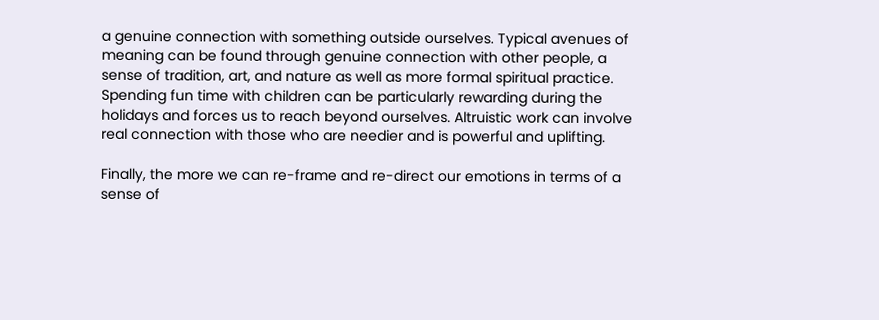a genuine connection with something outside ourselves. Typical avenues of meaning can be found through genuine connection with other people, a sense of tradition, art, and nature as well as more formal spiritual practice. Spending fun time with children can be particularly rewarding during the holidays and forces us to reach beyond ourselves. Altruistic work can involve real connection with those who are needier and is powerful and uplifting.

Finally, the more we can re-frame and re-direct our emotions in terms of a sense of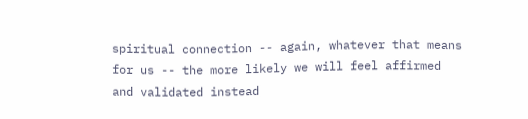spiritual connection -- again, whatever that means for us -- the more likely we will feel affirmed and validated instead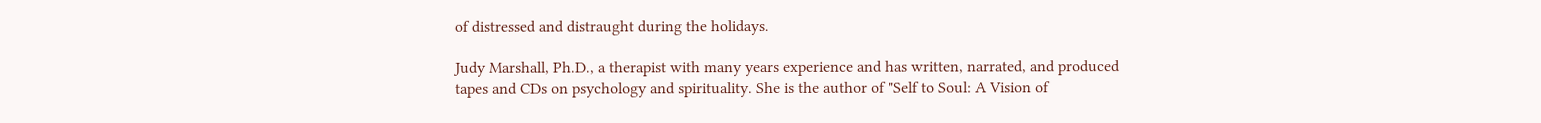of distressed and distraught during the holidays.

Judy Marshall, Ph.D., a therapist with many years experience and has written, narrated, and produced tapes and CDs on psychology and spirituality. She is the author of "Self to Soul: A Vision of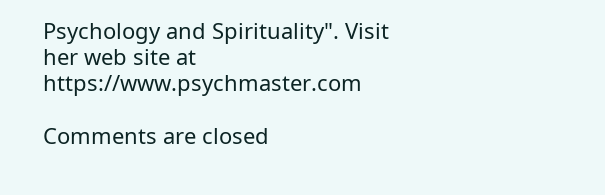Psychology and Spirituality". Visit her web site at https://www.psychmaster.com

Comments are closed